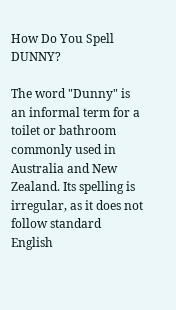How Do You Spell DUNNY?

The word "Dunny" is an informal term for a toilet or bathroom commonly used in Australia and New Zealand. Its spelling is irregular, as it does not follow standard English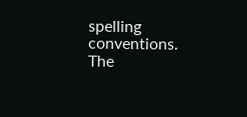spelling conventions. The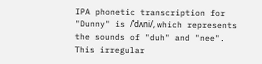IPA phonetic transcription for "Dunny" is /ˈdʌni/, which represents the sounds of "duh" and "nee". This irregular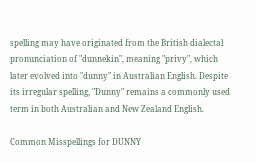spelling may have originated from the British dialectal pronunciation of "dunnekin", meaning "privy", which later evolved into "dunny" in Australian English. Despite its irregular spelling, "Dunny" remains a commonly used term in both Australian and New Zealand English.

Common Misspellings for DUNNY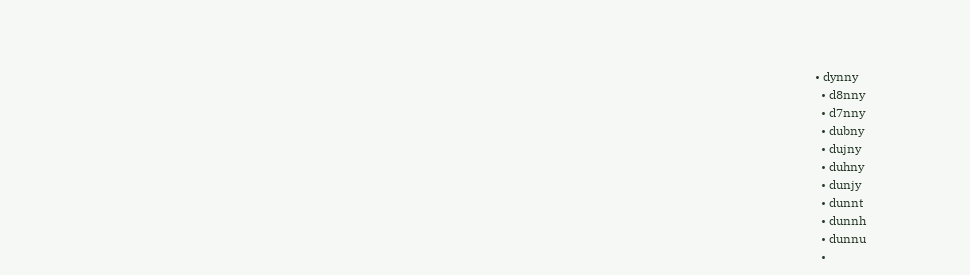• dynny
  • d8nny
  • d7nny
  • dubny
  • dujny
  • duhny
  • dunjy
  • dunnt
  • dunnh
  • dunnu
  •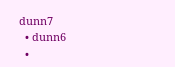dunn7
  • dunn6
  •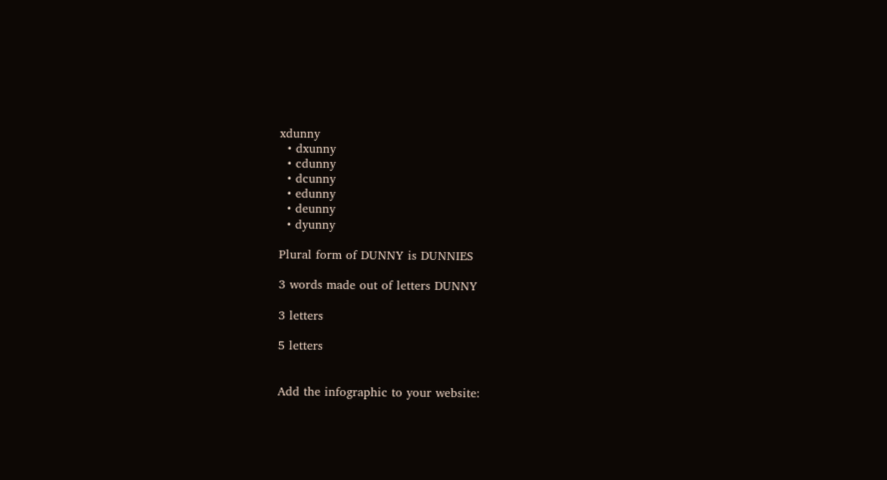xdunny
  • dxunny
  • cdunny
  • dcunny
  • edunny
  • deunny
  • dyunny

Plural form of DUNNY is DUNNIES

3 words made out of letters DUNNY

3 letters

5 letters


Add the infographic to your website: